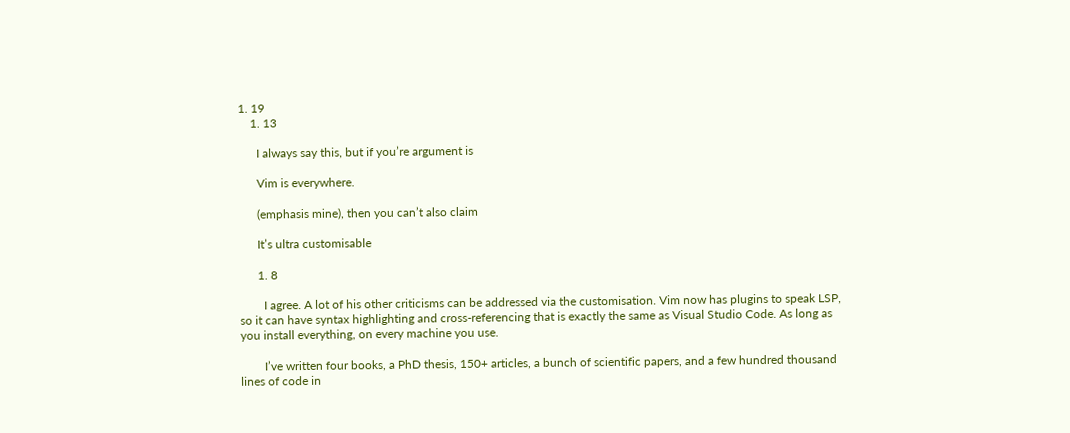1. 19
    1. 13

      I always say this, but if you’re argument is

      Vim is everywhere.

      (emphasis mine), then you can’t also claim

      It’s ultra customisable

      1. 8

        I agree. A lot of his other criticisms can be addressed via the customisation. Vim now has plugins to speak LSP, so it can have syntax highlighting and cross-referencing that is exactly the same as Visual Studio Code. As long as you install everything, on every machine you use.

        I’ve written four books, a PhD thesis, 150+ articles, a bunch of scientific papers, and a few hundred thousand lines of code in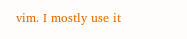vim. I mostly use it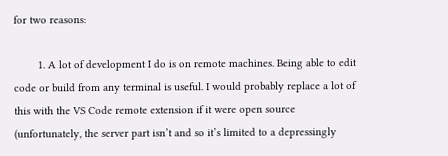for two reasons:

        1. A lot of development I do is on remote machines. Being able to edit code or build from any terminal is useful. I would probably replace a lot of this with the VS Code remote extension if it were open source (unfortunately, the server part isn’t and so it’s limited to a depressingly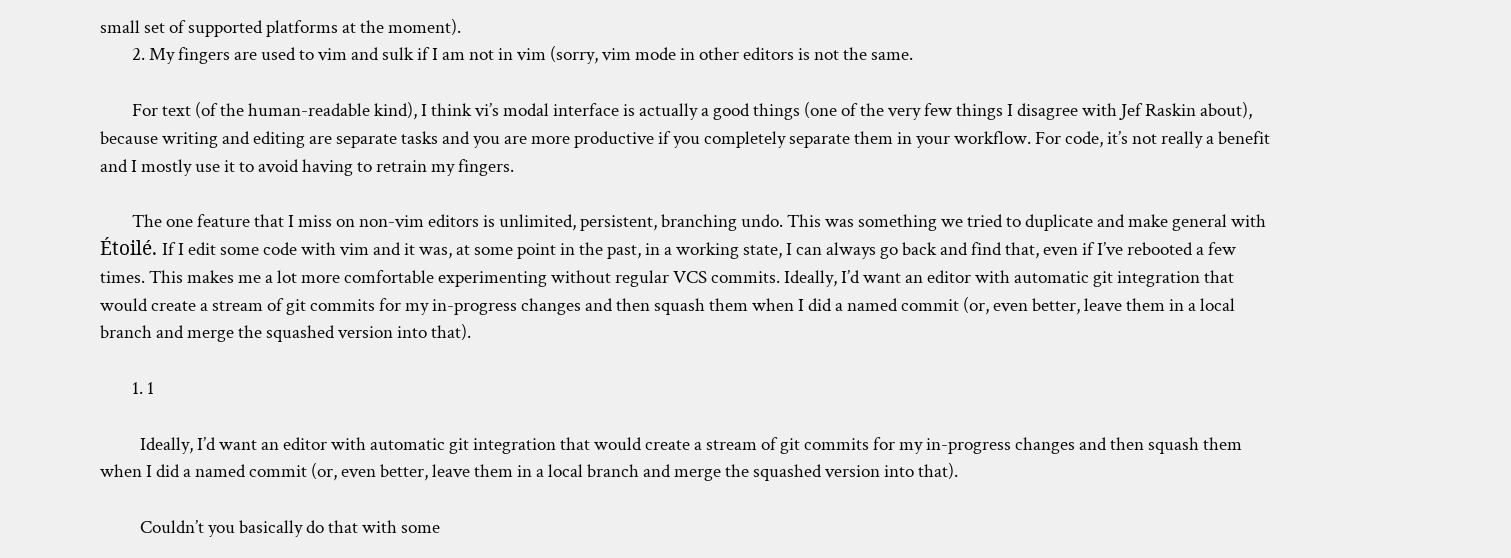small set of supported platforms at the moment).
        2. My fingers are used to vim and sulk if I am not in vim (sorry, vim mode in other editors is not the same.

        For text (of the human-readable kind), I think vi’s modal interface is actually a good things (one of the very few things I disagree with Jef Raskin about), because writing and editing are separate tasks and you are more productive if you completely separate them in your workflow. For code, it’s not really a benefit and I mostly use it to avoid having to retrain my fingers.

        The one feature that I miss on non-vim editors is unlimited, persistent, branching undo. This was something we tried to duplicate and make general with Étoilé. If I edit some code with vim and it was, at some point in the past, in a working state, I can always go back and find that, even if I’ve rebooted a few times. This makes me a lot more comfortable experimenting without regular VCS commits. Ideally, I’d want an editor with automatic git integration that would create a stream of git commits for my in-progress changes and then squash them when I did a named commit (or, even better, leave them in a local branch and merge the squashed version into that).

        1. 1

          Ideally, I’d want an editor with automatic git integration that would create a stream of git commits for my in-progress changes and then squash them when I did a named commit (or, even better, leave them in a local branch and merge the squashed version into that).

          Couldn’t you basically do that with some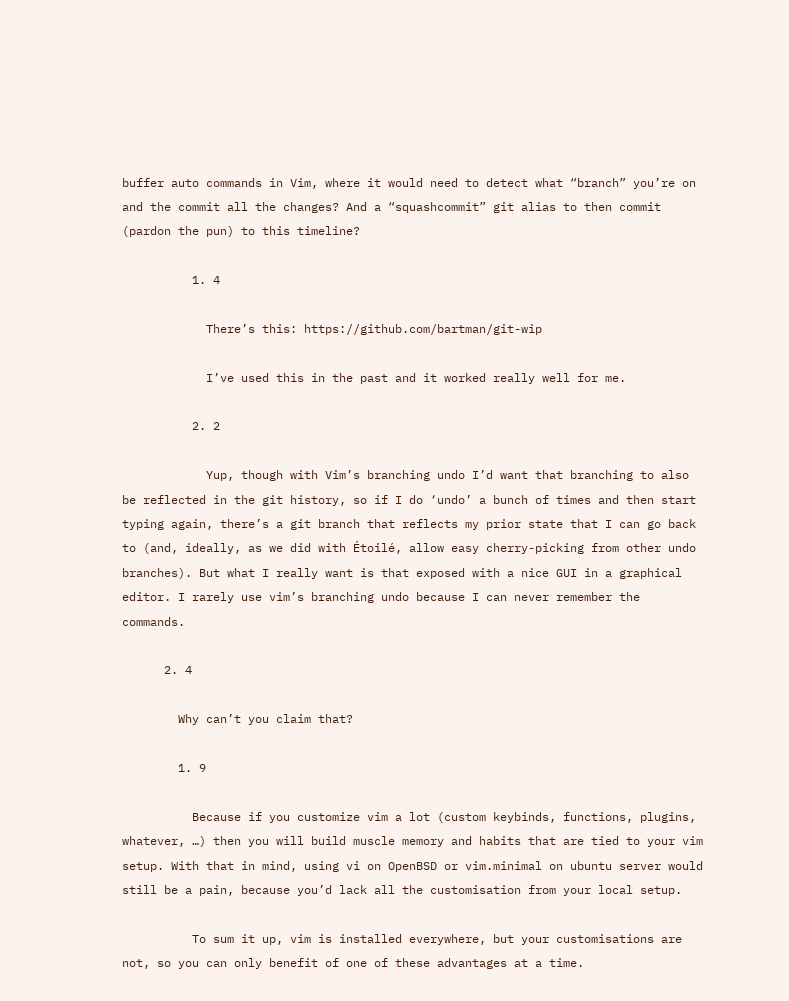buffer auto commands in Vim, where it would need to detect what “branch” you’re on and the commit all the changes? And a “squashcommit” git alias to then commit (pardon the pun) to this timeline?

          1. 4

            There’s this: https://github.com/bartman/git-wip

            I’ve used this in the past and it worked really well for me.

          2. 2

            Yup, though with Vim’s branching undo I’d want that branching to also be reflected in the git history, so if I do ‘undo’ a bunch of times and then start typing again, there’s a git branch that reflects my prior state that I can go back to (and, ideally, as we did with Étoilé, allow easy cherry-picking from other undo branches). But what I really want is that exposed with a nice GUI in a graphical editor. I rarely use vim’s branching undo because I can never remember the commands.

      2. 4

        Why can’t you claim that?

        1. 9

          Because if you customize vim a lot (custom keybinds, functions, plugins, whatever, …) then you will build muscle memory and habits that are tied to your vim setup. With that in mind, using vi on OpenBSD or vim.minimal on ubuntu server would still be a pain, because you’d lack all the customisation from your local setup.

          To sum it up, vim is installed everywhere, but your customisations are not, so you can only benefit of one of these advantages at a time.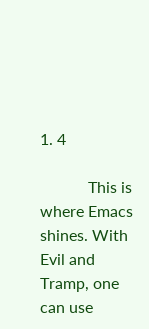1. 4

            This is where Emacs shines. With Evil and Tramp, one can use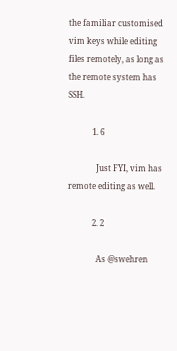the familiar customised vim keys while editing files remotely, as long as the remote system has SSH.

            1. 6

              Just FYI, vim has remote editing as well.

            2. 2

              As @swehren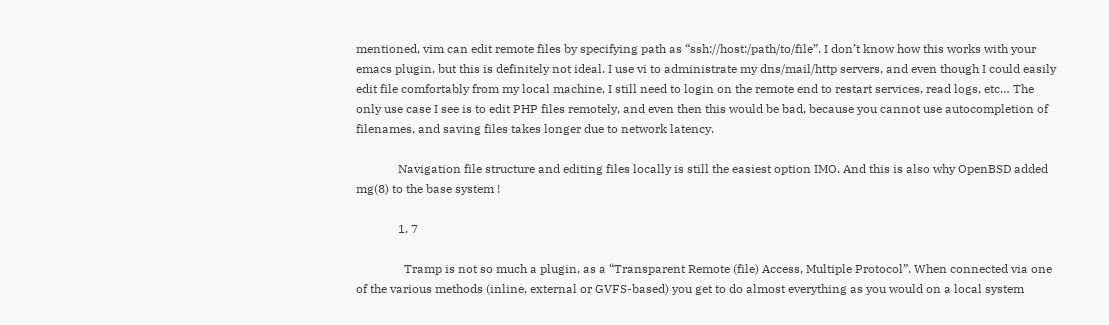mentioned, vim can edit remote files by specifying path as “ssh://host:/path/to/file”. I don’t know how this works with your emacs plugin, but this is definitely not ideal. I use vi to administrate my dns/mail/http servers, and even though I could easily edit file comfortably from my local machine, I still need to login on the remote end to restart services, read logs, etc… The only use case I see is to edit PHP files remotely, and even then this would be bad, because you cannot use autocompletion of filenames, and saving files takes longer due to network latency.

              Navigation file structure and editing files locally is still the easiest option IMO. And this is also why OpenBSD added mg(8) to the base system !

              1. 7

                Tramp is not so much a plugin, as a “Transparent Remote (file) Access, Multiple Protocol”. When connected via one of the various methods (inline, external or GVFS-based) you get to do almost everything as you would on a local system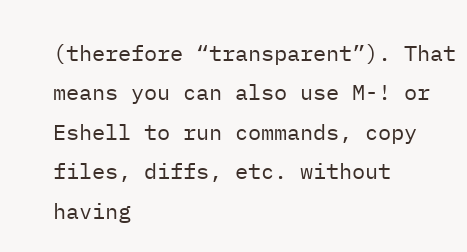(therefore “transparent”). That means you can also use M-! or Eshell to run commands, copy files, diffs, etc. without having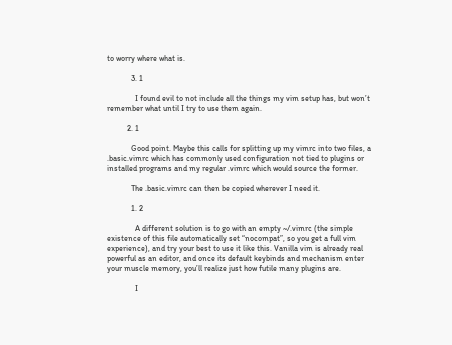to worry where what is.

            3. 1

              I found evil to not include all the things my vim setup has, but won’t remember what until I try to use them again.

          2. 1

            Good point. Maybe this calls for splitting up my vimrc into two files, a .basic.vimrc which has commonly used configuration not tied to plugins or installed programs and my regular .vimrc which would source the former.

            The .basic.vimrc can then be copied wherever I need it.

            1. 2

              A different solution is to go with an empty ~/.vimrc (the simple existence of this file automatically set “nocompat”, so you get a full vim experience), and try your best to use it like this. Vanilla vim is already real powerful as an editor, and once its default keybinds and mechanism enter your muscle memory, you’ll realize just how futile many plugins are.

              I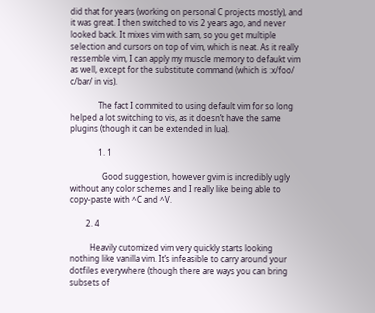did that for years (working on personal C projects mostly), and it was great. I then switched to vis 2 years ago, and never looked back. It mixes vim with sam, so you get multiple selection and cursors on top of vim, which is neat. As it really ressemble vim, I can apply my muscle memory to defaukt vim as well, except for the substitute command (which is :x/foo/ c/bar/ in vis).

              The fact I commited to using default vim for so long helped a lot switching to vis, as it doesn’t have the same plugins (though it can be extended in lua).

              1. 1

                Good suggestion, however gvim is incredibly ugly without any color schemes and I really like being able to copy-paste with ^C and ^V.

        2. 4

          Heavily cutomized vim very quickly starts looking nothing like vanilla vim. It’s infeasible to carry around your dotfiles everywhere (though there are ways you can bring subsets of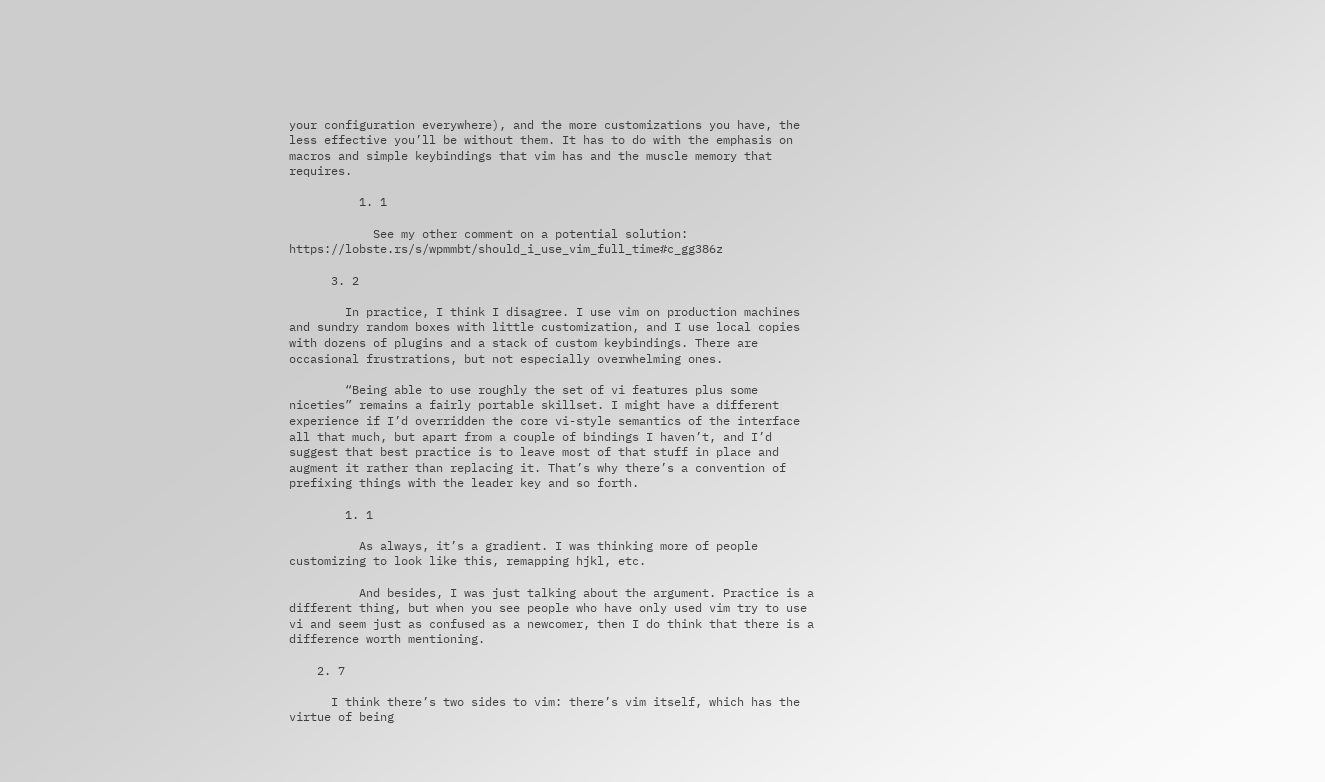your configuration everywhere), and the more customizations you have, the less effective you’ll be without them. It has to do with the emphasis on macros and simple keybindings that vim has and the muscle memory that requires.

          1. 1

            See my other comment on a potential solution: https://lobste.rs/s/wpmmbt/should_i_use_vim_full_time#c_gg386z

      3. 2

        In practice, I think I disagree. I use vim on production machines and sundry random boxes with little customization, and I use local copies with dozens of plugins and a stack of custom keybindings. There are occasional frustrations, but not especially overwhelming ones.

        “Being able to use roughly the set of vi features plus some niceties” remains a fairly portable skillset. I might have a different experience if I’d overridden the core vi-style semantics of the interface all that much, but apart from a couple of bindings I haven’t, and I’d suggest that best practice is to leave most of that stuff in place and augment it rather than replacing it. That’s why there’s a convention of prefixing things with the leader key and so forth.

        1. 1

          As always, it’s a gradient. I was thinking more of people customizing to look like this, remapping hjkl, etc.

          And besides, I was just talking about the argument. Practice is a different thing, but when you see people who have only used vim try to use vi and seem just as confused as a newcomer, then I do think that there is a difference worth mentioning.

    2. 7

      I think there’s two sides to vim: there’s vim itself, which has the virtue of being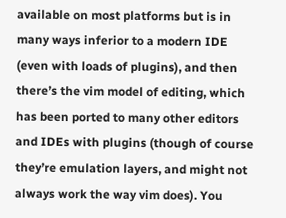available on most platforms but is in many ways inferior to a modern IDE (even with loads of plugins), and then there’s the vim model of editing, which has been ported to many other editors and IDEs with plugins (though of course they’re emulation layers, and might not always work the way vim does). You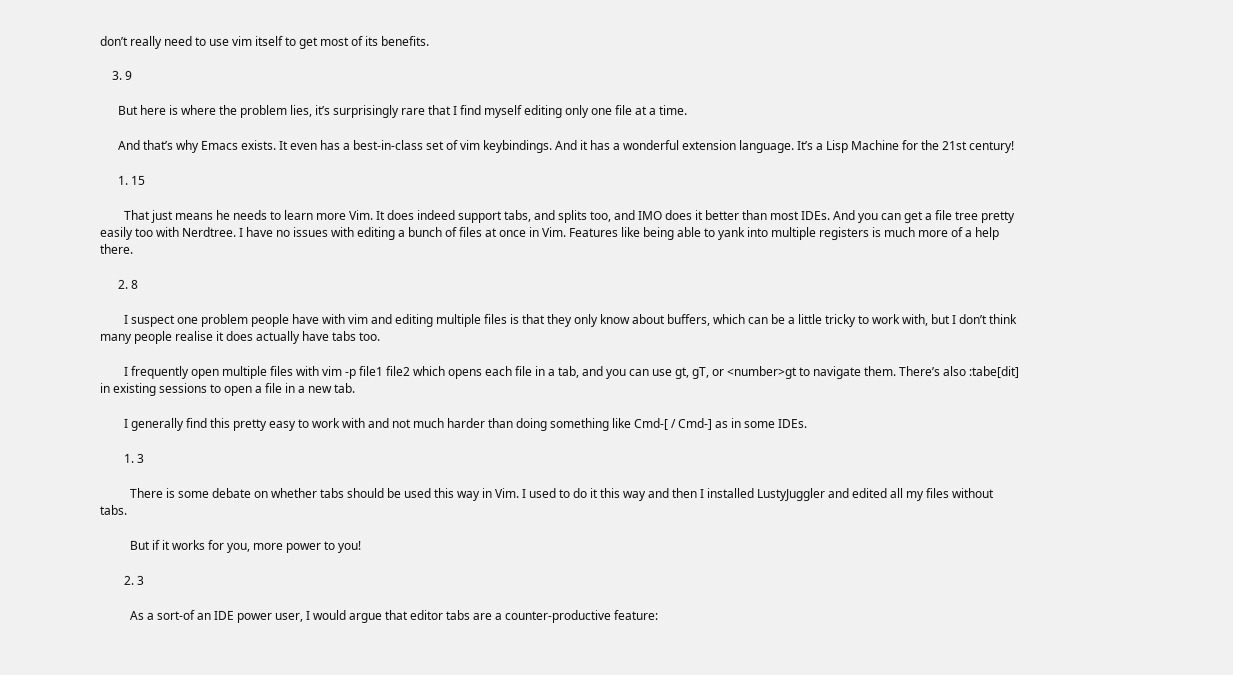don’t really need to use vim itself to get most of its benefits.

    3. 9

      But here is where the problem lies, it’s surprisingly rare that I find myself editing only one file at a time.

      And that’s why Emacs exists. It even has a best-in-class set of vim keybindings. And it has a wonderful extension language. It’s a Lisp Machine for the 21st century!

      1. 15

        That just means he needs to learn more Vim. It does indeed support tabs, and splits too, and IMO does it better than most IDEs. And you can get a file tree pretty easily too with Nerdtree. I have no issues with editing a bunch of files at once in Vim. Features like being able to yank into multiple registers is much more of a help there.

      2. 8

        I suspect one problem people have with vim and editing multiple files is that they only know about buffers, which can be a little tricky to work with, but I don’t think many people realise it does actually have tabs too.

        I frequently open multiple files with vim -p file1 file2 which opens each file in a tab, and you can use gt, gT, or <number>gt to navigate them. There’s also :tabe[dit] in existing sessions to open a file in a new tab.

        I generally find this pretty easy to work with and not much harder than doing something like Cmd-[ / Cmd-] as in some IDEs.

        1. 3

          There is some debate on whether tabs should be used this way in Vim. I used to do it this way and then I installed LustyJuggler and edited all my files without tabs.

          But if it works for you, more power to you!

        2. 3

          As a sort-of an IDE power user, I would argue that editor tabs are a counter-productive feature: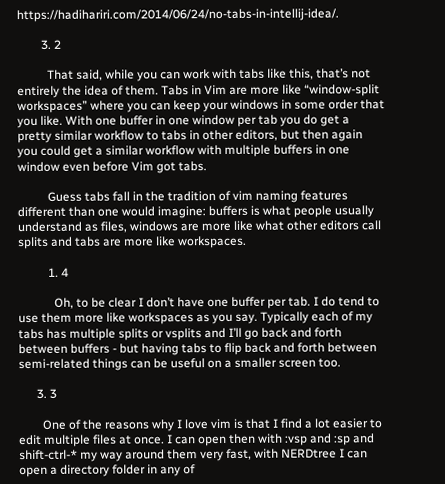https://hadihariri.com/2014/06/24/no-tabs-in-intellij-idea/.

        3. 2

          That said, while you can work with tabs like this, that’s not entirely the idea of them. Tabs in Vim are more like “window-split workspaces” where you can keep your windows in some order that you like. With one buffer in one window per tab you do get a pretty similar workflow to tabs in other editors, but then again you could get a similar workflow with multiple buffers in one window even before Vim got tabs.

          Guess tabs fall in the tradition of vim naming features different than one would imagine: buffers is what people usually understand as files, windows are more like what other editors call splits and tabs are more like workspaces.

          1. 4

            Oh, to be clear I don’t have one buffer per tab. I do tend to use them more like workspaces as you say. Typically each of my tabs has multiple splits or vsplits and I’ll go back and forth between buffers - but having tabs to flip back and forth between semi-related things can be useful on a smaller screen too.

      3. 3

        One of the reasons why I love vim is that I find a lot easier to edit multiple files at once. I can open then with :vsp and :sp and shift-ctrl-* my way around them very fast, with NERDtree I can open a directory folder in any of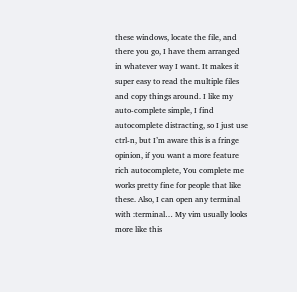these windows, locate the file, and there you go, I have them arranged in whatever way I want. It makes it super easy to read the multiple files and copy things around. I like my auto-complete simple, I find autocomplete distracting, so I just use ctrl-n, but I’m aware this is a fringe opinion, if you want a more feature rich autocomplete, You complete me works pretty fine for people that like these. Also, I can open any terminal with :terminal… My vim usually looks more like this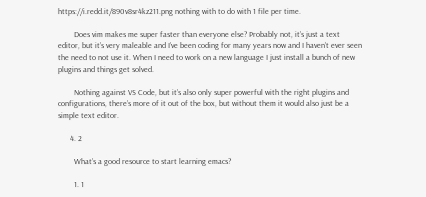https://i.redd.it/890v8sr4kz211.png nothing with to do with 1 file per time.

        Does vim makes me super faster than everyone else? Probably not, it’s just a text editor, but it’s very maleable and I’ve been coding for many years now and I haven’t ever seen the need to not use it. When I need to work on a new language I just install a bunch of new plugins and things get solved.

        Nothing against VS Code, but it’s also only super powerful with the right plugins and configurations, there’s more of it out of the box, but without them it would also just be a simple text editor.

      4. 2

        What’s a good resource to start learning emacs?

        1. 1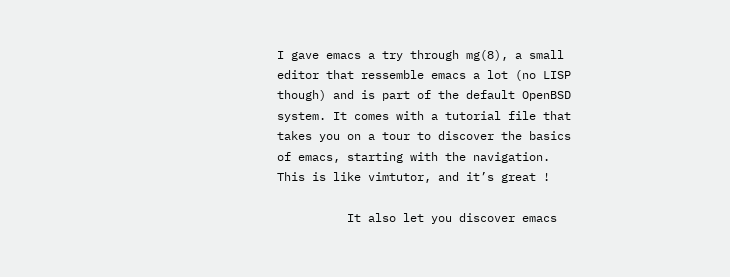I gave emacs a try through mg(8), a small editor that ressemble emacs a lot (no LISP though) and is part of the default OpenBSD system. It comes with a tutorial file that takes you on a tour to discover the basics of emacs, starting with the navigation. This is like vimtutor, and it’s great !

          It also let you discover emacs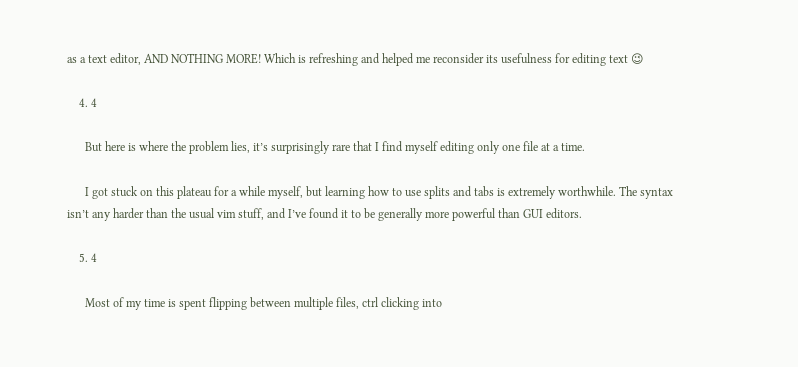as a text editor, AND NOTHING MORE! Which is refreshing and helped me reconsider its usefulness for editing text 😉

    4. 4

      But here is where the problem lies, it’s surprisingly rare that I find myself editing only one file at a time.

      I got stuck on this plateau for a while myself, but learning how to use splits and tabs is extremely worthwhile. The syntax isn’t any harder than the usual vim stuff, and I’ve found it to be generally more powerful than GUI editors.

    5. 4

      Most of my time is spent flipping between multiple files, ctrl clicking into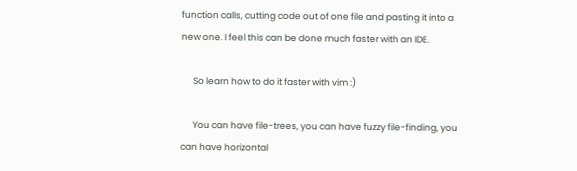function calls, cutting code out of one file and pasting it into a new one. I feel this can be done much faster with an IDE.

      So learn how to do it faster with vim :)

      You can have file-trees, you can have fuzzy file-finding, you can have horizontal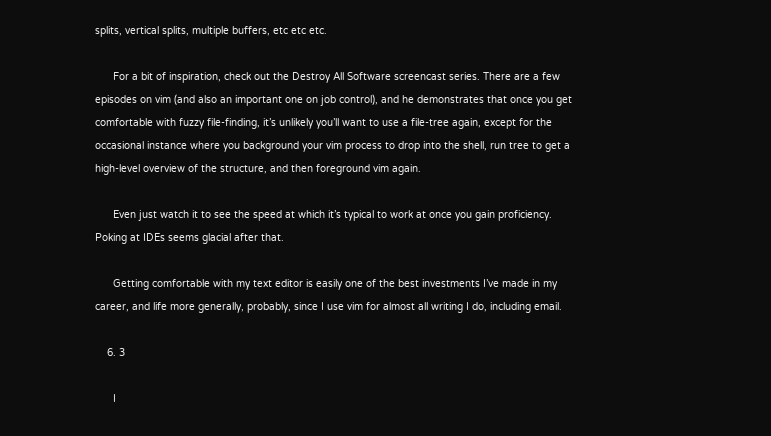splits, vertical splits, multiple buffers, etc etc etc.

      For a bit of inspiration, check out the Destroy All Software screencast series. There are a few episodes on vim (and also an important one on job control), and he demonstrates that once you get comfortable with fuzzy file-finding, it’s unlikely you’ll want to use a file-tree again, except for the occasional instance where you background your vim process to drop into the shell, run tree to get a high-level overview of the structure, and then foreground vim again.

      Even just watch it to see the speed at which it’s typical to work at once you gain proficiency. Poking at IDEs seems glacial after that.

      Getting comfortable with my text editor is easily one of the best investments I’ve made in my career, and life more generally, probably, since I use vim for almost all writing I do, including email.

    6. 3

      I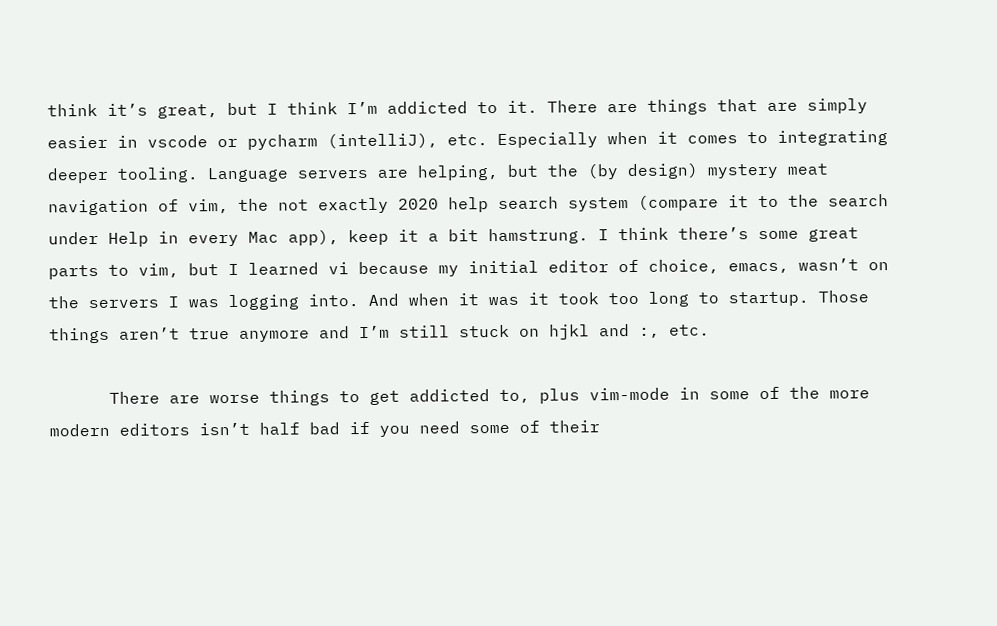think it’s great, but I think I’m addicted to it. There are things that are simply easier in vscode or pycharm (intelliJ), etc. Especially when it comes to integrating deeper tooling. Language servers are helping, but the (by design) mystery meat navigation of vim, the not exactly 2020 help search system (compare it to the search under Help in every Mac app), keep it a bit hamstrung. I think there’s some great parts to vim, but I learned vi because my initial editor of choice, emacs, wasn’t on the servers I was logging into. And when it was it took too long to startup. Those things aren’t true anymore and I’m still stuck on hjkl and :, etc.

      There are worse things to get addicted to, plus vim-mode in some of the more modern editors isn’t half bad if you need some of their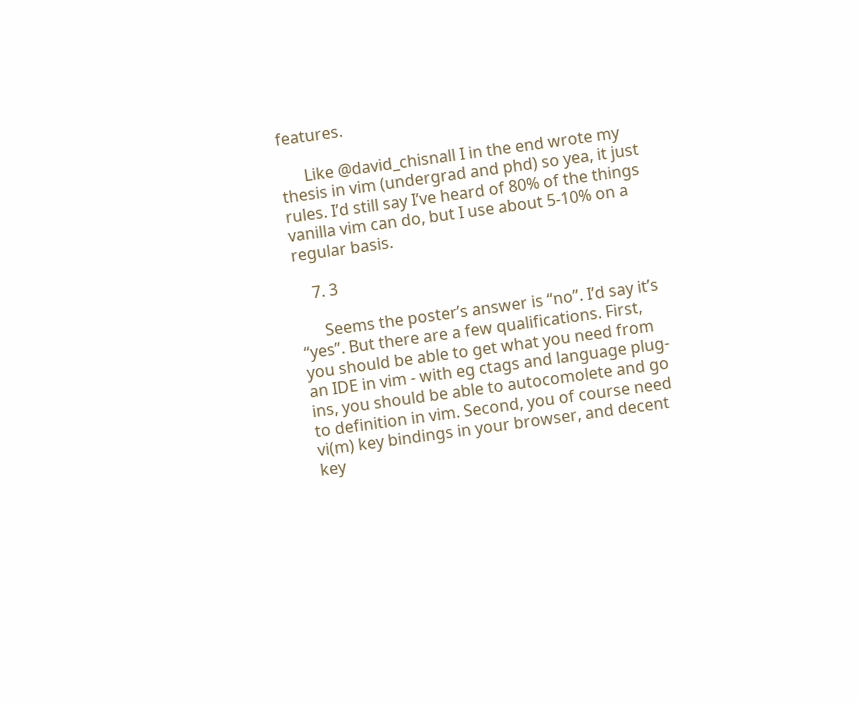features.

      Like @david_chisnall I in the end wrote my thesis in vim (undergrad and phd) so yea, it just rules. I’d still say I’ve heard of 80% of the things vanilla vim can do, but I use about 5-10% on a regular basis.

    7. 3

      Seems the poster’s answer is “no”. I’d say it’s “yes”. But there are a few qualifications. First, you should be able to get what you need from an IDE in vim - with eg ctags and language plug-ins, you should be able to autocomolete and go to definition in vim. Second, you of course need vi(m) key bindings in your browser, and decent key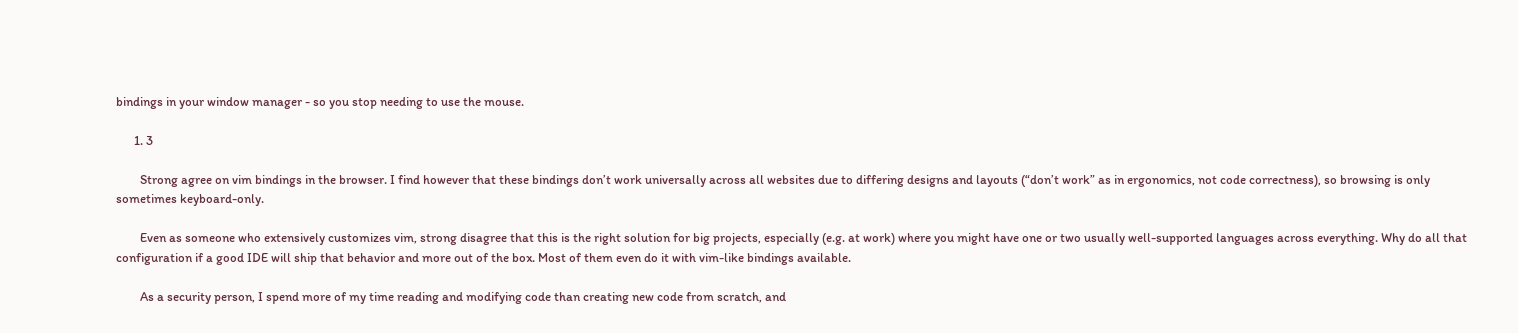bindings in your window manager - so you stop needing to use the mouse.

      1. 3

        Strong agree on vim bindings in the browser. I find however that these bindings don’t work universally across all websites due to differing designs and layouts (“don’t work” as in ergonomics, not code correctness), so browsing is only sometimes keyboard-only.

        Even as someone who extensively customizes vim, strong disagree that this is the right solution for big projects, especially (e.g. at work) where you might have one or two usually well-supported languages across everything. Why do all that configuration if a good IDE will ship that behavior and more out of the box. Most of them even do it with vim-like bindings available.

        As a security person, I spend more of my time reading and modifying code than creating new code from scratch, and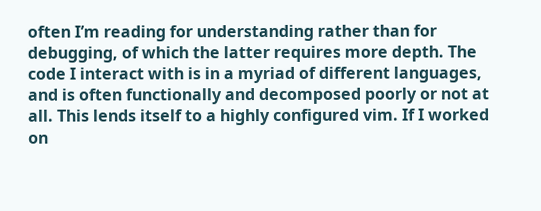often I’m reading for understanding rather than for debugging, of which the latter requires more depth. The code I interact with is in a myriad of different languages, and is often functionally and decomposed poorly or not at all. This lends itself to a highly configured vim. If I worked on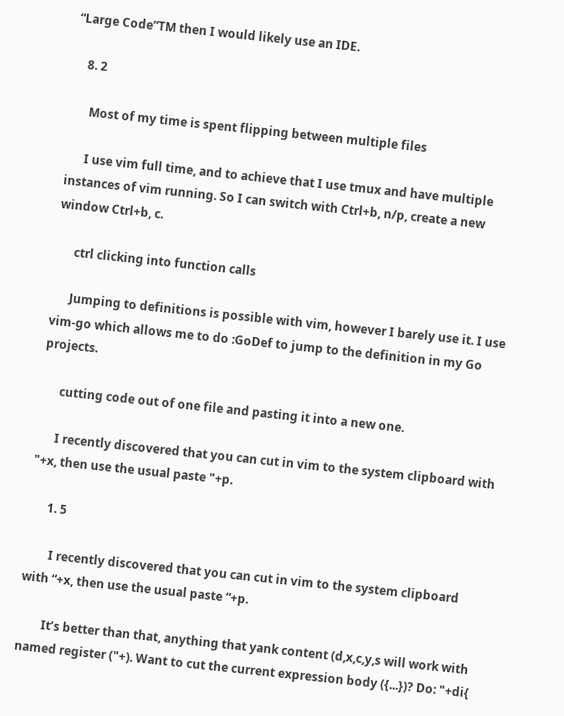“Large Code”TM then I would likely use an IDE.

    8. 2

      Most of my time is spent flipping between multiple files

      I use vim full time, and to achieve that I use tmux and have multiple instances of vim running. So I can switch with Ctrl+b, n/p, create a new window Ctrl+b, c.

      ctrl clicking into function calls

      Jumping to definitions is possible with vim, however I barely use it. I use vim-go which allows me to do :GoDef to jump to the definition in my Go projects.

      cutting code out of one file and pasting it into a new one.

      I recently discovered that you can cut in vim to the system clipboard with "+x, then use the usual paste "+p.

      1. 5

        I recently discovered that you can cut in vim to the system clipboard with “+x, then use the usual paste “+p.

        It’s better than that, anything that yank content (d,x,c,y,s will work with named register ("+). Want to cut the current expression body ({...})? Do: "+di{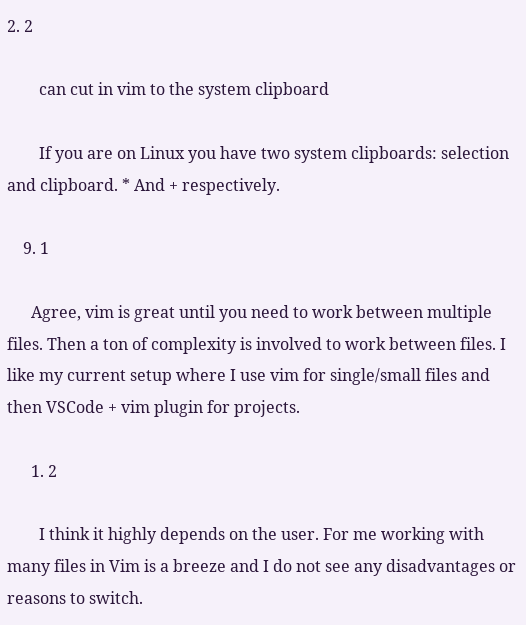2. 2

        can cut in vim to the system clipboard

        If you are on Linux you have two system clipboards: selection and clipboard. * And + respectively.

    9. 1

      Agree, vim is great until you need to work between multiple files. Then a ton of complexity is involved to work between files. I like my current setup where I use vim for single/small files and then VSCode + vim plugin for projects.

      1. 2

        I think it highly depends on the user. For me working with many files in Vim is a breeze and I do not see any disadvantages or reasons to switch.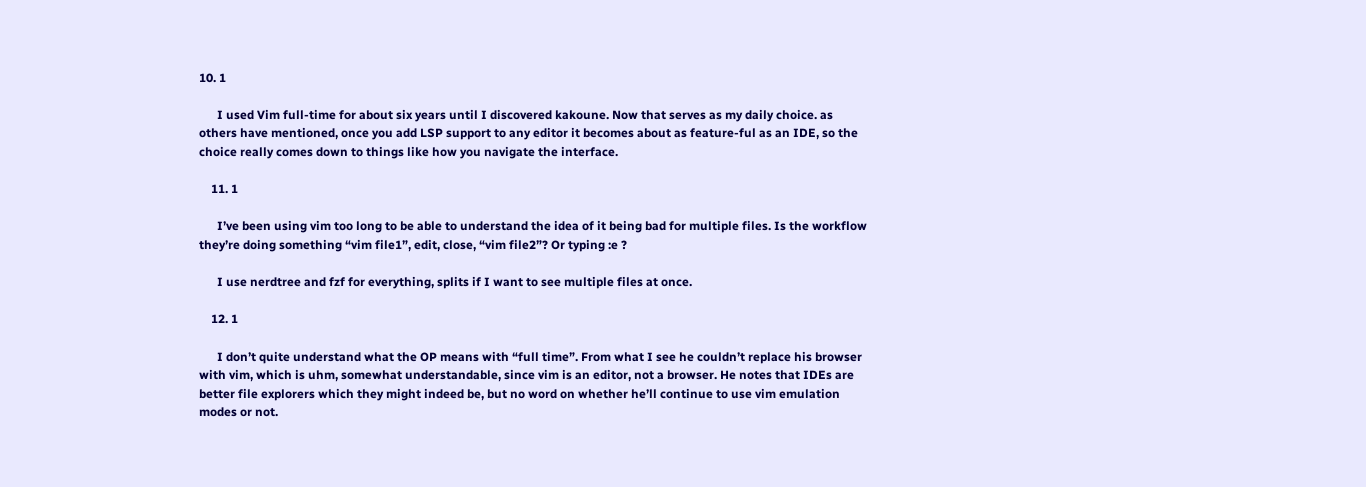10. 1

      I used Vim full-time for about six years until I discovered kakoune. Now that serves as my daily choice. as others have mentioned, once you add LSP support to any editor it becomes about as feature-ful as an IDE, so the choice really comes down to things like how you navigate the interface.

    11. 1

      I’ve been using vim too long to be able to understand the idea of it being bad for multiple files. Is the workflow they’re doing something “vim file1”, edit, close, “vim file2”? Or typing :e ?

      I use nerdtree and fzf for everything, splits if I want to see multiple files at once.

    12. 1

      I don’t quite understand what the OP means with “full time”. From what I see he couldn’t replace his browser with vim, which is uhm, somewhat understandable, since vim is an editor, not a browser. He notes that IDEs are better file explorers which they might indeed be, but no word on whether he’ll continue to use vim emulation modes or not.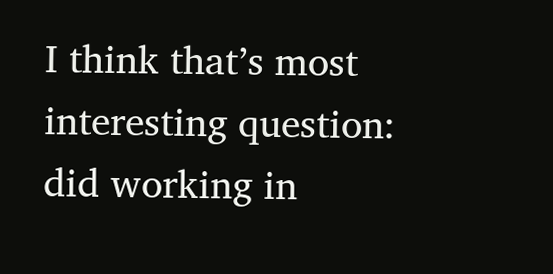I think that’s most interesting question: did working in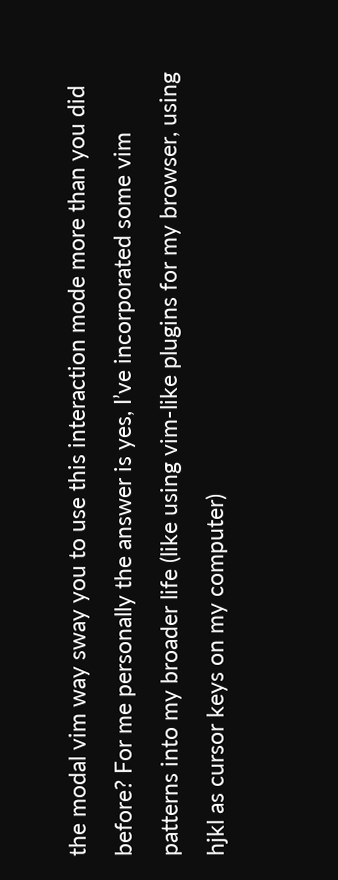the modal vim way sway you to use this interaction mode more than you did before? For me personally the answer is yes, I’ve incorporated some vim patterns into my broader life (like using vim-like plugins for my browser, using hjkl as cursor keys on my computer)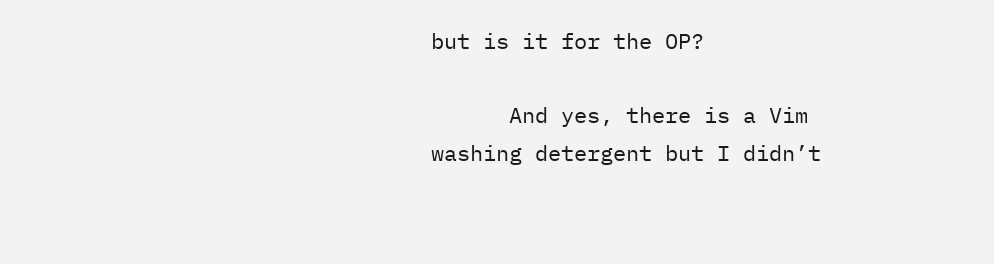but is it for the OP?

      And yes, there is a Vim washing detergent but I didn’t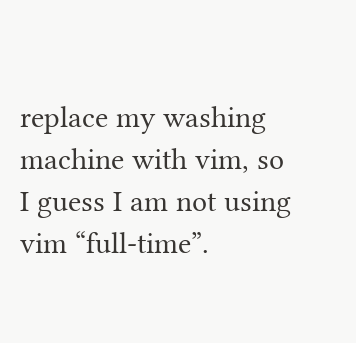replace my washing machine with vim, so I guess I am not using vim “full-time”.